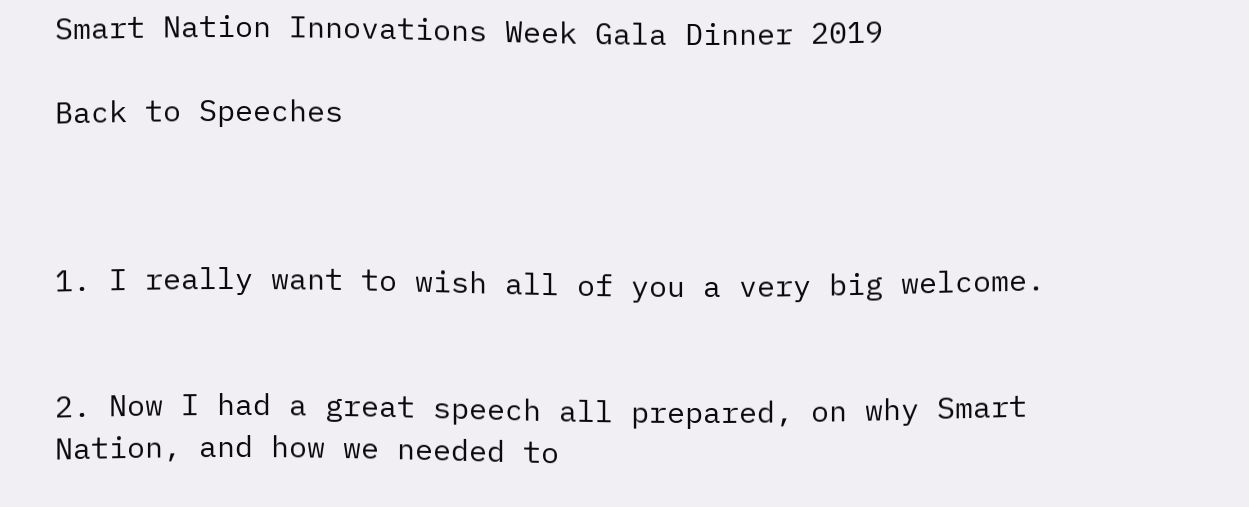Smart Nation Innovations Week Gala Dinner 2019

Back to Speeches



1. I really want to wish all of you a very big welcome.


2. Now I had a great speech all prepared, on why Smart Nation, and how we needed to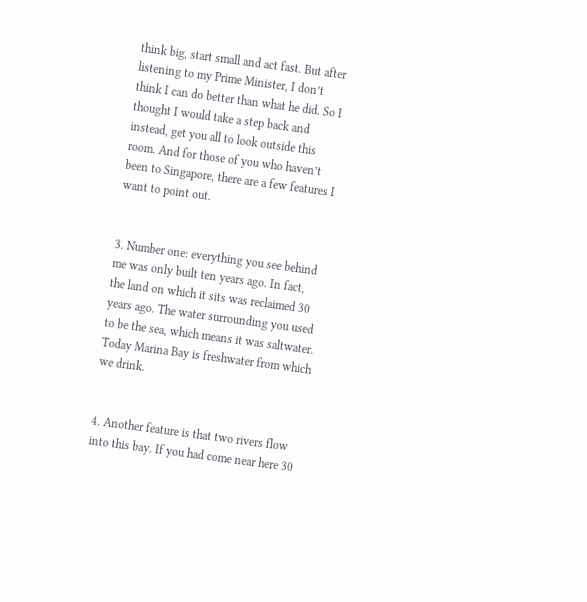think big, start small and act fast. But after listening to my Prime Minister, I don’t think I can do better than what he did. So I thought I would take a step back and instead, get you all to look outside this room. And for those of you who haven’t been to Singapore, there are a few features I want to point out.


3. Number one: everything you see behind me was only built ten years ago. In fact, the land on which it sits was reclaimed 30 years ago. The water surrounding you used to be the sea, which means it was saltwater. Today Marina Bay is freshwater from which we drink.


4. Another feature is that two rivers flow into this bay. If you had come near here 30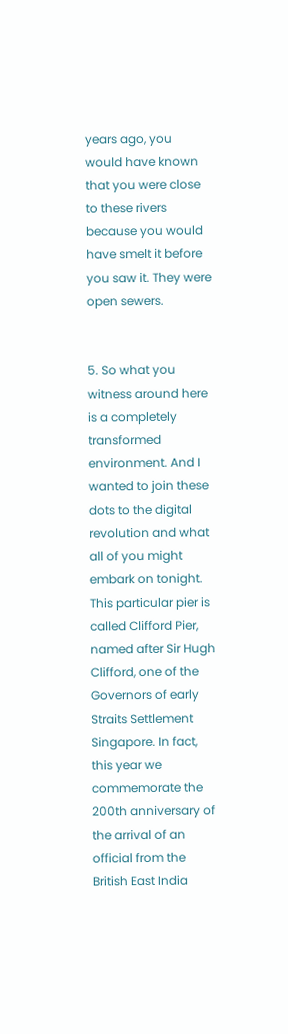years ago, you would have known that you were close to these rivers because you would have smelt it before you saw it. They were open sewers.


5. So what you witness around here is a completely transformed environment. And I wanted to join these dots to the digital revolution and what all of you might embark on tonight. This particular pier is called Clifford Pier, named after Sir Hugh Clifford, one of the Governors of early Straits Settlement Singapore. In fact, this year we commemorate the 200th anniversary of the arrival of an official from the British East India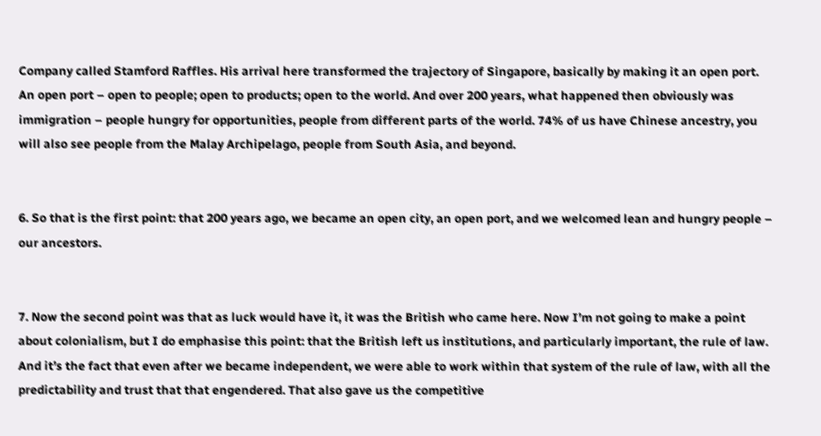Company called Stamford Raffles. His arrival here transformed the trajectory of Singapore, basically by making it an open port. An open port – open to people; open to products; open to the world. And over 200 years, what happened then obviously was immigration – people hungry for opportunities, people from different parts of the world. 74% of us have Chinese ancestry, you will also see people from the Malay Archipelago, people from South Asia, and beyond.


6. So that is the first point: that 200 years ago, we became an open city, an open port, and we welcomed lean and hungry people – our ancestors.


7. Now the second point was that as luck would have it, it was the British who came here. Now I’m not going to make a point about colonialism, but I do emphasise this point: that the British left us institutions, and particularly important, the rule of law. And it’s the fact that even after we became independent, we were able to work within that system of the rule of law, with all the predictability and trust that that engendered. That also gave us the competitive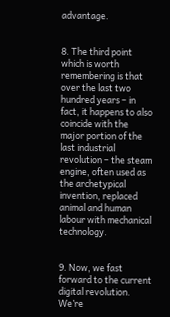advantage.


8. The third point which is worth remembering is that over the last two hundred years – in fact, it happens to also coincide with the major portion of the last industrial revolution – the steam engine, often used as the archetypical invention, replaced animal and human labour with mechanical technology.


9. Now, we fast forward to the current digital revolution. We’re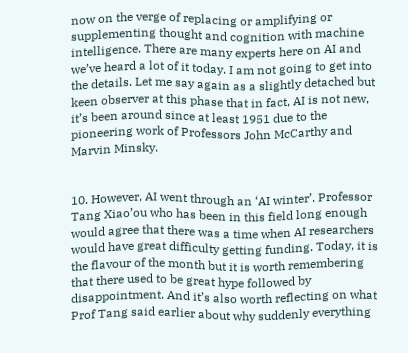now on the verge of replacing or amplifying or supplementing thought and cognition with machine intelligence. There are many experts here on AI and we’ve heard a lot of it today. I am not going to get into the details. Let me say again as a slightly detached but keen observer at this phase that in fact, AI is not new, it’s been around since at least 1951 due to the pioneering work of Professors John McCarthy and Marvin Minsky.


10. However, AI went through an ‘AI winter’. Professor Tang Xiao’ou who has been in this field long enough would agree that there was a time when AI researchers would have great difficulty getting funding. Today, it is the flavour of the month but it is worth remembering that there used to be great hype followed by disappointment. And it’s also worth reflecting on what Prof Tang said earlier about why suddenly everything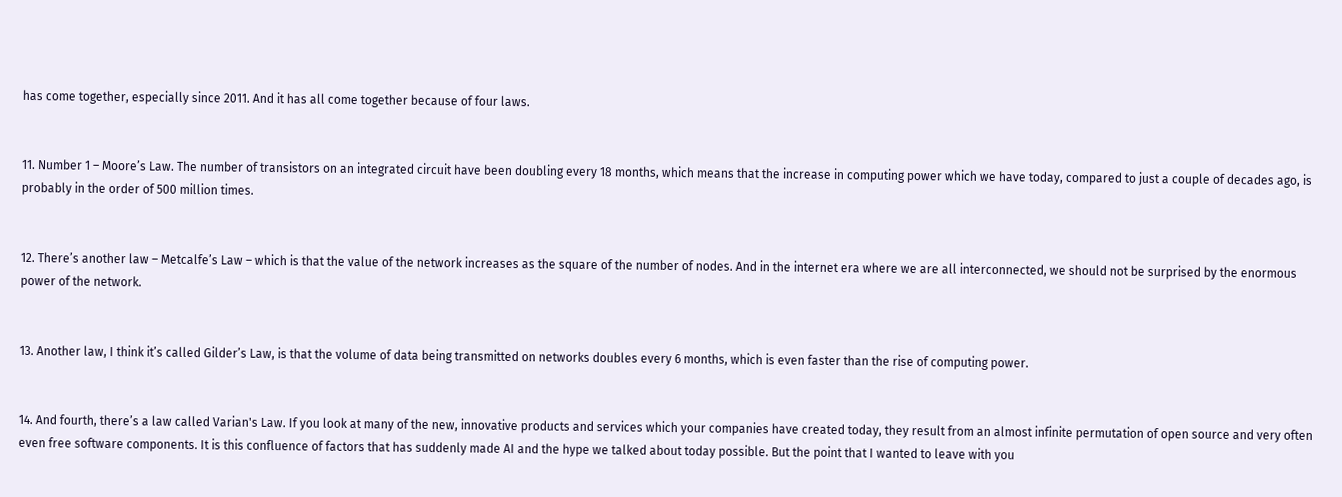has come together, especially since 2011. And it has all come together because of four laws.


11. Number 1 – Moore’s Law. The number of transistors on an integrated circuit have been doubling every 18 months, which means that the increase in computing power which we have today, compared to just a couple of decades ago, is probably in the order of 500 million times.


12. There’s another law – Metcalfe’s Law – which is that the value of the network increases as the square of the number of nodes. And in the internet era where we are all interconnected, we should not be surprised by the enormous power of the network.


13. Another law, I think it’s called Gilder’s Law, is that the volume of data being transmitted on networks doubles every 6 months, which is even faster than the rise of computing power.


14. And fourth, there’s a law called Varian's Law. If you look at many of the new, innovative products and services which your companies have created today, they result from an almost infinite permutation of open source and very often even free software components. It is this confluence of factors that has suddenly made AI and the hype we talked about today possible. But the point that I wanted to leave with you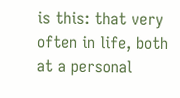is this: that very often in life, both at a personal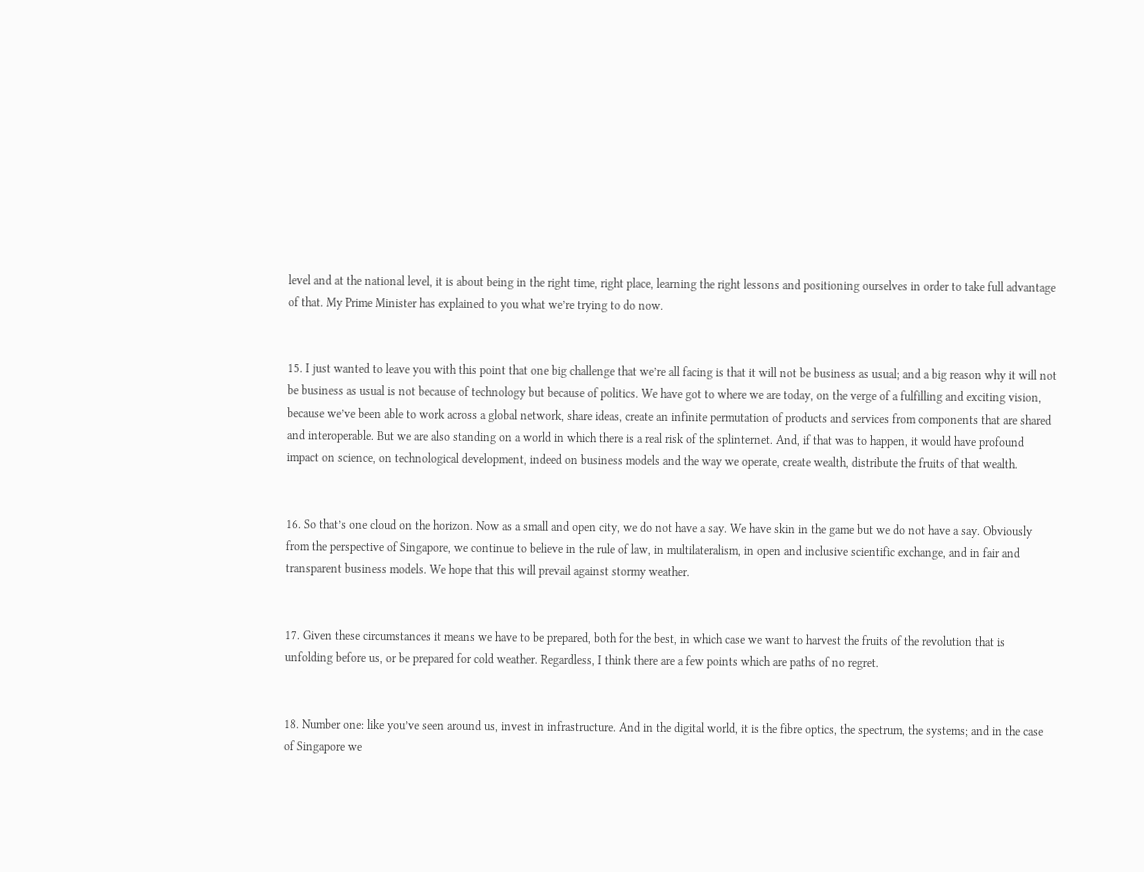level and at the national level, it is about being in the right time, right place, learning the right lessons and positioning ourselves in order to take full advantage of that. My Prime Minister has explained to you what we’re trying to do now.


15. I just wanted to leave you with this point that one big challenge that we’re all facing is that it will not be business as usual; and a big reason why it will not be business as usual is not because of technology but because of politics. We have got to where we are today, on the verge of a fulfilling and exciting vision, because we’ve been able to work across a global network, share ideas, create an infinite permutation of products and services from components that are shared and interoperable. But we are also standing on a world in which there is a real risk of the splinternet. And, if that was to happen, it would have profound impact on science, on technological development, indeed on business models and the way we operate, create wealth, distribute the fruits of that wealth.


16. So that’s one cloud on the horizon. Now as a small and open city, we do not have a say. We have skin in the game but we do not have a say. Obviously from the perspective of Singapore, we continue to believe in the rule of law, in multilateralism, in open and inclusive scientific exchange, and in fair and transparent business models. We hope that this will prevail against stormy weather.


17. Given these circumstances it means we have to be prepared, both for the best, in which case we want to harvest the fruits of the revolution that is unfolding before us, or be prepared for cold weather. Regardless, I think there are a few points which are paths of no regret.


18. Number one: like you’ve seen around us, invest in infrastructure. And in the digital world, it is the fibre optics, the spectrum, the systems; and in the case of Singapore we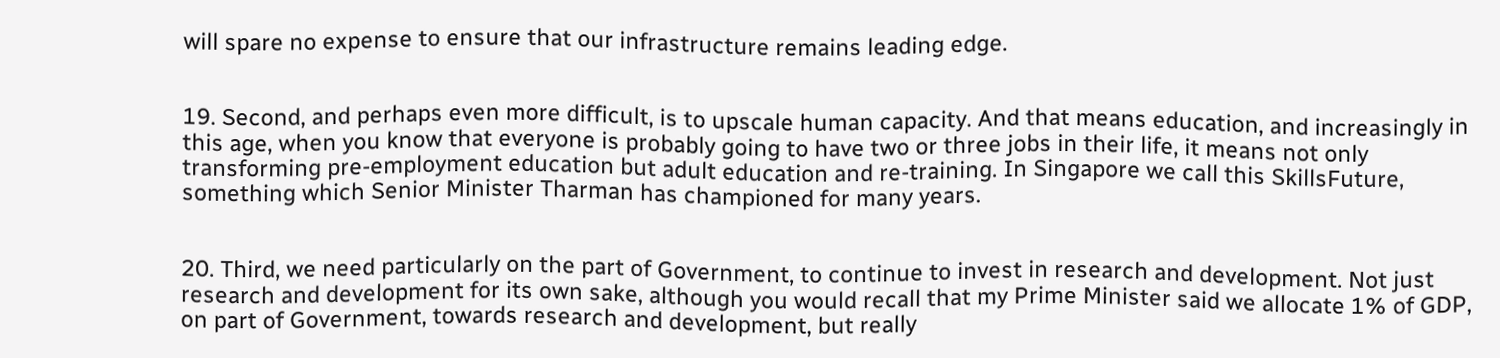will spare no expense to ensure that our infrastructure remains leading edge.


19. Second, and perhaps even more difficult, is to upscale human capacity. And that means education, and increasingly in this age, when you know that everyone is probably going to have two or three jobs in their life, it means not only transforming pre-employment education but adult education and re-training. In Singapore we call this SkillsFuture, something which Senior Minister Tharman has championed for many years.


20. Third, we need particularly on the part of Government, to continue to invest in research and development. Not just research and development for its own sake, although you would recall that my Prime Minister said we allocate 1% of GDP, on part of Government, towards research and development, but really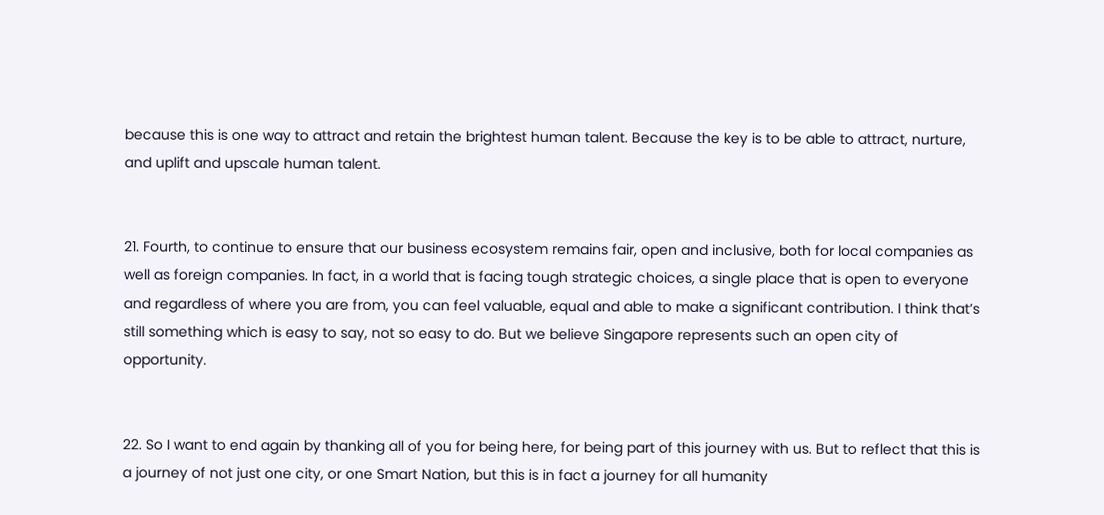because this is one way to attract and retain the brightest human talent. Because the key is to be able to attract, nurture, and uplift and upscale human talent.


21. Fourth, to continue to ensure that our business ecosystem remains fair, open and inclusive, both for local companies as well as foreign companies. In fact, in a world that is facing tough strategic choices, a single place that is open to everyone and regardless of where you are from, you can feel valuable, equal and able to make a significant contribution. I think that’s still something which is easy to say, not so easy to do. But we believe Singapore represents such an open city of opportunity.


22. So I want to end again by thanking all of you for being here, for being part of this journey with us. But to reflect that this is a journey of not just one city, or one Smart Nation, but this is in fact a journey for all humanity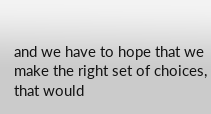and we have to hope that we make the right set of choices, that would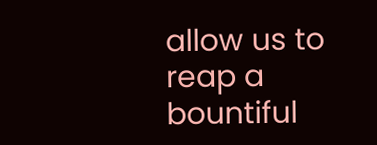allow us to reap a bountiful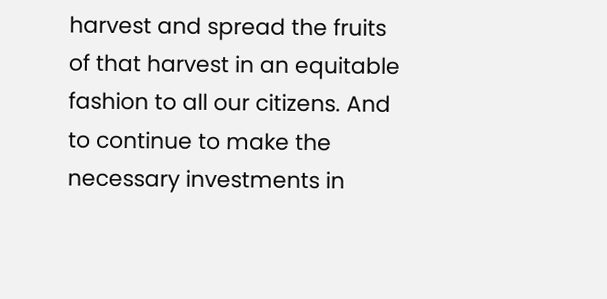harvest and spread the fruits of that harvest in an equitable fashion to all our citizens. And to continue to make the necessary investments in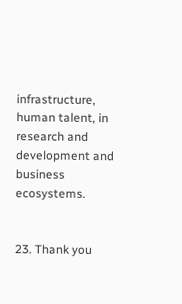infrastructure, human talent, in research and development and business ecosystems.


23. Thank you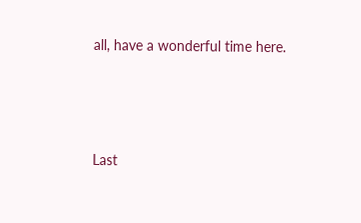all, have a wonderful time here.




Last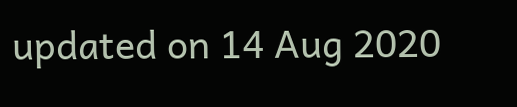updated on 14 Aug 2020